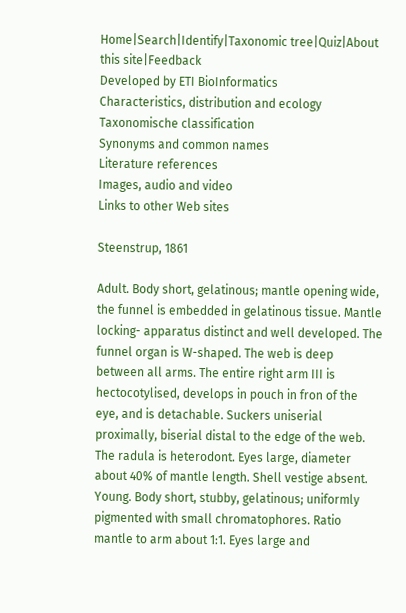Home|Search|Identify|Taxonomic tree|Quiz|About this site|Feedback
Developed by ETI BioInformatics
Characteristics, distribution and ecology
Taxonomische classification
Synonyms and common names
Literature references
Images, audio and video
Links to other Web sites

Steenstrup, 1861

Adult. Body short, gelatinous; mantle opening wide, the funnel is embedded in gelatinous tissue. Mantle locking- apparatus distinct and well developed. The funnel organ is W-shaped. The web is deep between all arms. The entire right arm III is hectocotylised, develops in pouch in fron of the eye, and is detachable. Suckers uniserial proximally, biserial distal to the edge of the web. The radula is heterodont. Eyes large, diameter about 40% of mantle length. Shell vestige absent.
Young. Body short, stubby, gelatinous; uniformly pigmented with small chromatophores. Ratio mantle to arm about 1:1. Eyes large and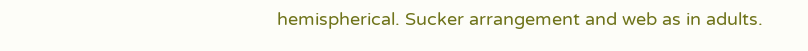hemispherical. Sucker arrangement and web as in adults.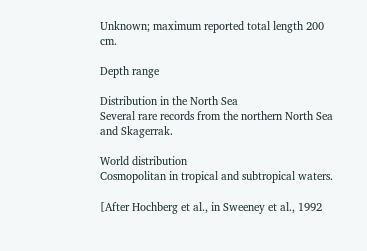Unknown; maximum reported total length 200 cm.

Depth range

Distribution in the North Sea
Several rare records from the northern North Sea and Skagerrak.

World distribution
Cosmopolitan in tropical and subtropical waters.

[After Hochberg et al., in Sweeney et al., 1992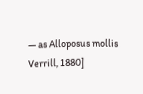— as Alloposus mollis Verrill, 1880]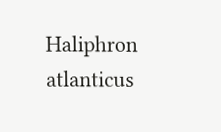Haliphron atlanticus